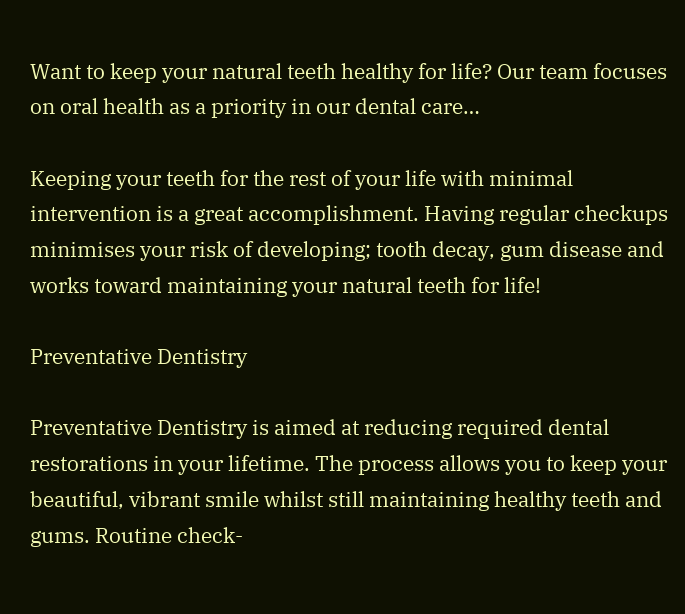Want to keep your natural teeth healthy for life? Our team focuses on oral health as a priority in our dental care…

Keeping your teeth for the rest of your life with minimal intervention is a great accomplishment. Having regular checkups minimises your risk of developing; tooth decay, gum disease and works toward maintaining your natural teeth for life!

Preventative Dentistry

Preventative Dentistry is aimed at reducing required dental restorations in your lifetime. The process allows you to keep your beautiful, vibrant smile whilst still maintaining healthy teeth and gums. Routine check-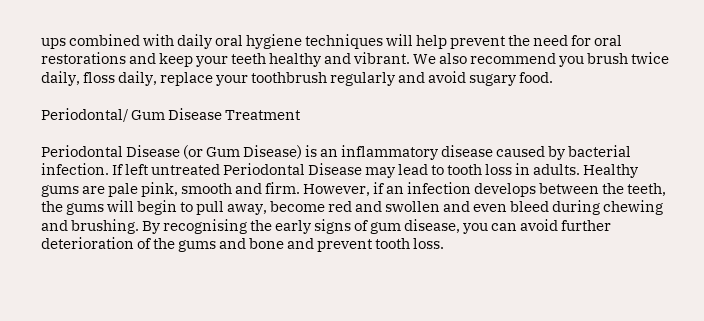ups combined with daily oral hygiene techniques will help prevent the need for oral restorations and keep your teeth healthy and vibrant. We also recommend you brush twice daily, floss daily, replace your toothbrush regularly and avoid sugary food.

Periodontal/ Gum Disease Treatment

Periodontal Disease (or Gum Disease) is an inflammatory disease caused by bacterial infection. If left untreated Periodontal Disease may lead to tooth loss in adults. Healthy gums are pale pink, smooth and firm. However, if an infection develops between the teeth, the gums will begin to pull away, become red and swollen and even bleed during chewing and brushing. By recognising the early signs of gum disease, you can avoid further deterioration of the gums and bone and prevent tooth loss.